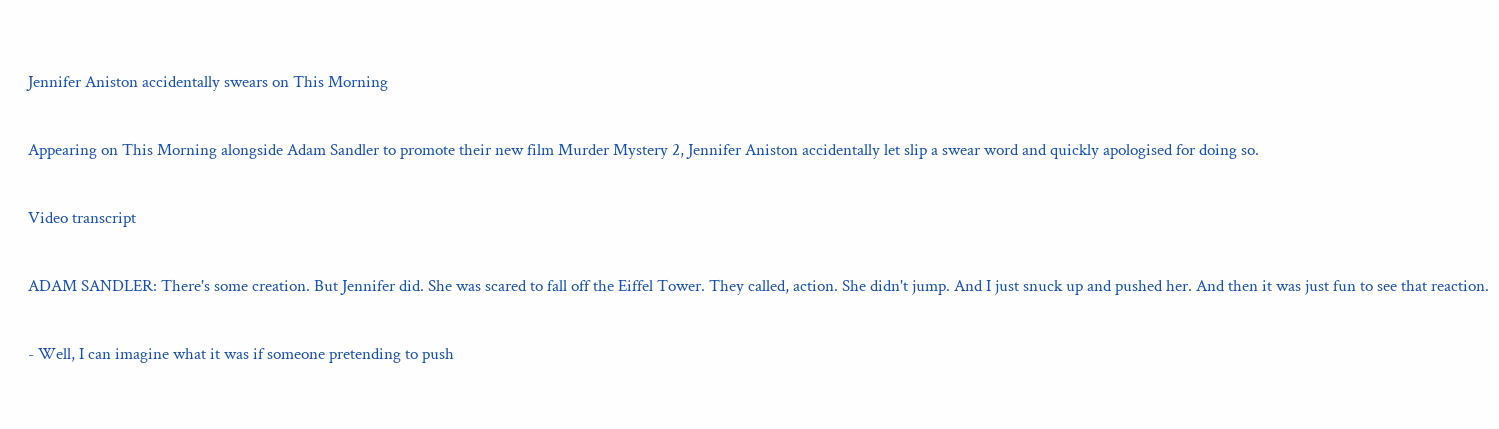Jennifer Aniston accidentally swears on This Morning

Appearing on This Morning alongside Adam Sandler to promote their new film Murder Mystery 2, Jennifer Aniston accidentally let slip a swear word and quickly apologised for doing so.

Video transcript

ADAM SANDLER: There's some creation. But Jennifer did. She was scared to fall off the Eiffel Tower. They called, action. She didn't jump. And I just snuck up and pushed her. And then it was just fun to see that reaction.

- Well, I can imagine what it was if someone pretending to push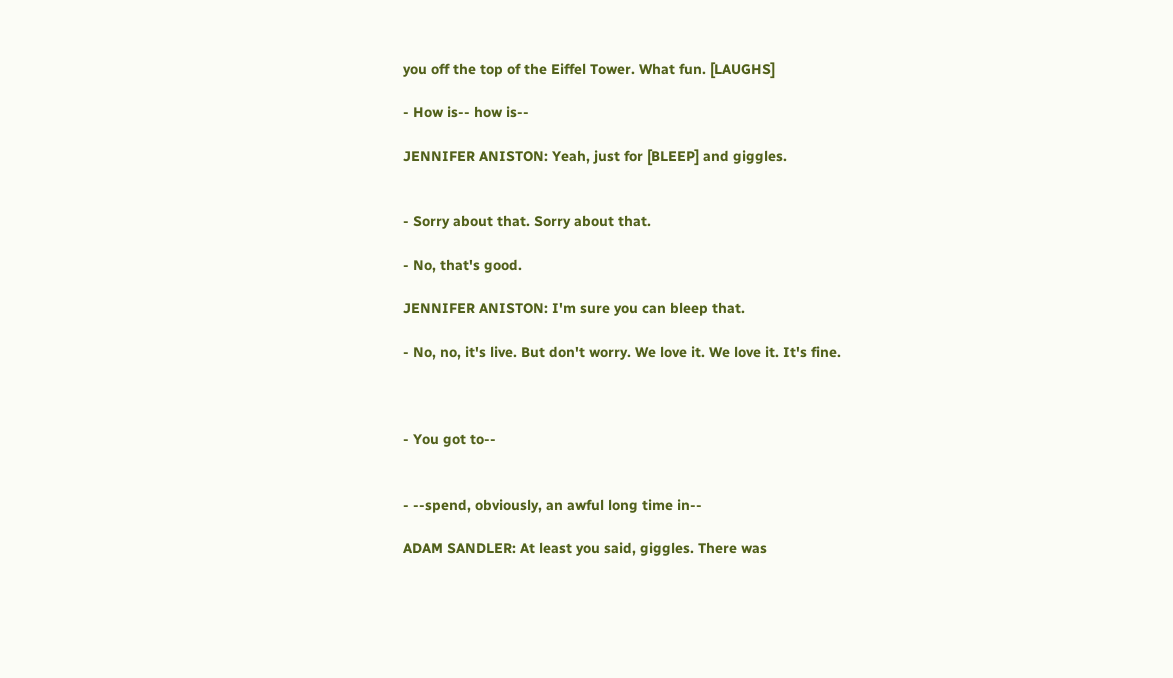you off the top of the Eiffel Tower. What fun. [LAUGHS]

- How is-- how is--

JENNIFER ANISTON: Yeah, just for [BLEEP] and giggles.


- Sorry about that. Sorry about that.

- No, that's good.

JENNIFER ANISTON: I'm sure you can bleep that.

- No, no, it's live. But don't worry. We love it. We love it. It's fine.



- You got to--


- --spend, obviously, an awful long time in--

ADAM SANDLER: At least you said, giggles. There was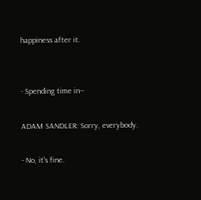happiness after it.


- Spending time in--

ADAM SANDLER: Sorry, everybody.

- No, it's fine.